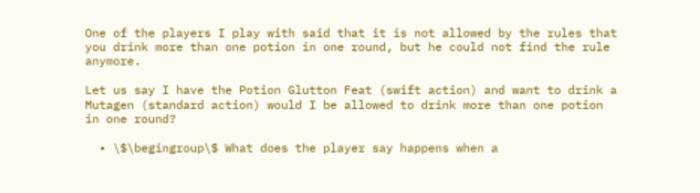One of the players I play with said that it is not allowed by the rules that you drink more than one potion in one round, but he could not find the rule anymore.

Let us say I have the Potion Glutton Feat (swift action) and want to drink a Mutagen (standard action) would I be allowed to drink more than one potion in one round?

  • \$\begingroup\$ What does the player say happens when a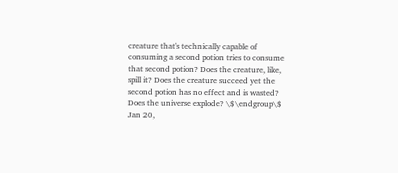creature that's technically capable of consuming a second potion tries to consume that second potion? Does the creature, like, spill it? Does the creature succeed yet the second potion has no effect and is wasted? Does the universe explode? \$\endgroup\$ Jan 20,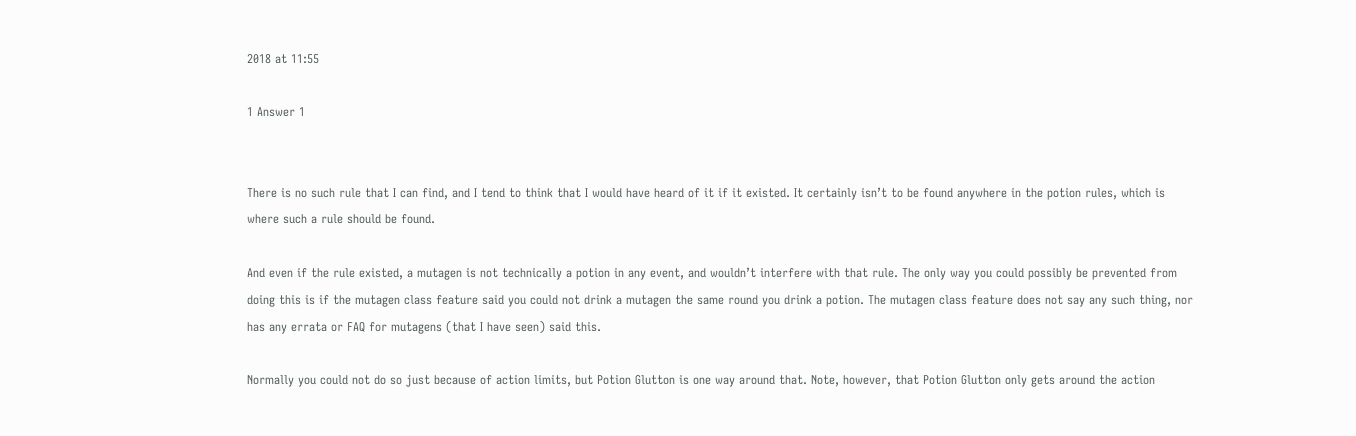2018 at 11:55

1 Answer 1


There is no such rule that I can find, and I tend to think that I would have heard of it if it existed. It certainly isn’t to be found anywhere in the potion rules, which is where such a rule should be found.

And even if the rule existed, a mutagen is not technically a potion in any event, and wouldn’t interfere with that rule. The only way you could possibly be prevented from doing this is if the mutagen class feature said you could not drink a mutagen the same round you drink a potion. The mutagen class feature does not say any such thing, nor has any errata or FAQ for mutagens (that I have seen) said this.

Normally you could not do so just because of action limits, but Potion Glutton is one way around that. Note, however, that Potion Glutton only gets around the action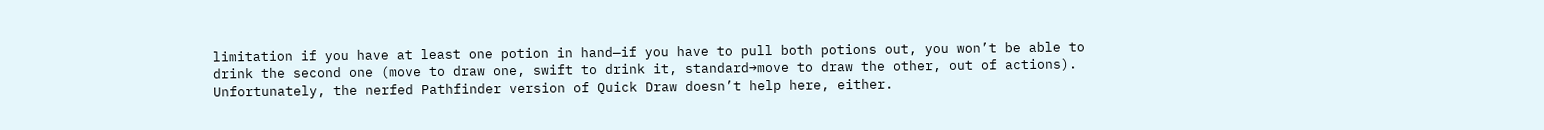limitation if you have at least one potion in hand—if you have to pull both potions out, you won’t be able to drink the second one (move to draw one, swift to drink it, standard→move to draw the other, out of actions). Unfortunately, the nerfed Pathfinder version of Quick Draw doesn’t help here, either.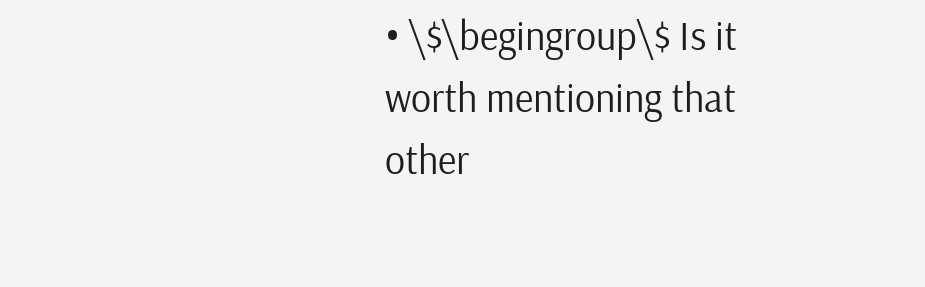• \$\begingroup\$ Is it worth mentioning that other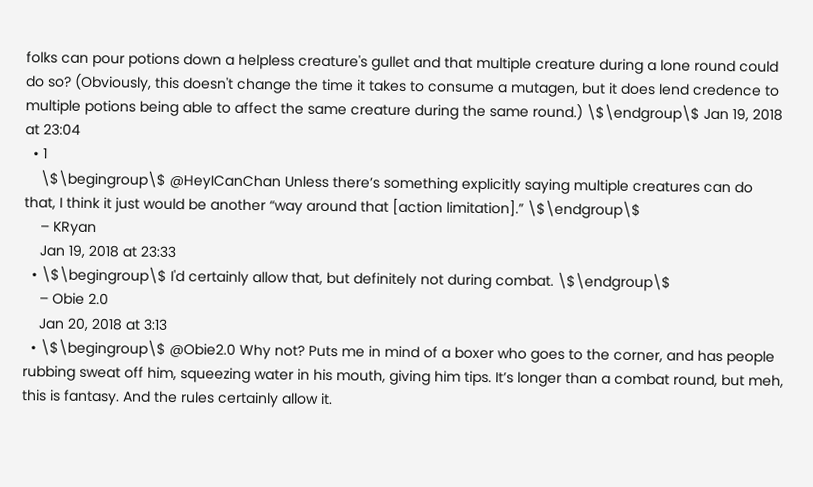folks can pour potions down a helpless creature's gullet and that multiple creature during a lone round could do so? (Obviously, this doesn't change the time it takes to consume a mutagen, but it does lend credence to multiple potions being able to affect the same creature during the same round.) \$\endgroup\$ Jan 19, 2018 at 23:04
  • 1
    \$\begingroup\$ @HeyICanChan Unless there’s something explicitly saying multiple creatures can do that, I think it just would be another “way around that [action limitation].” \$\endgroup\$
    – KRyan
    Jan 19, 2018 at 23:33
  • \$\begingroup\$ I'd certainly allow that, but definitely not during combat. \$\endgroup\$
    – Obie 2.0
    Jan 20, 2018 at 3:13
  • \$\begingroup\$ @Obie2.0 Why not? Puts me in mind of a boxer who goes to the corner, and has people rubbing sweat off him, squeezing water in his mouth, giving him tips. It’s longer than a combat round, but meh, this is fantasy. And the rules certainly allow it.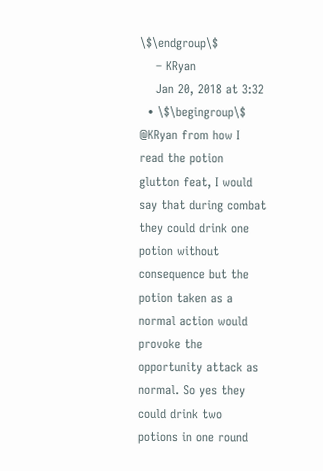\$\endgroup\$
    – KRyan
    Jan 20, 2018 at 3:32
  • \$\begingroup\$ @KRyan from how I read the potion glutton feat, I would say that during combat they could drink one potion without consequence but the potion taken as a normal action would provoke the opportunity attack as normal. So yes they could drink two potions in one round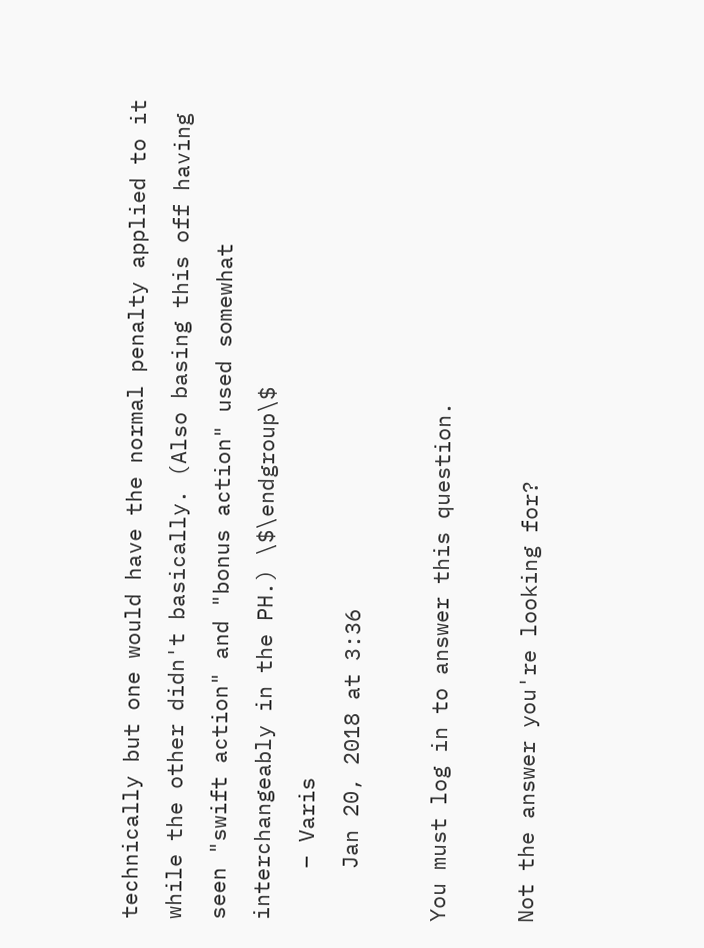technically but one would have the normal penalty applied to it while the other didn't basically. (Also basing this off having seen "swift action" and "bonus action" used somewhat interchangeably in the PH.) \$\endgroup\$
    – Varis
    Jan 20, 2018 at 3:36

You must log in to answer this question.

Not the answer you're looking for?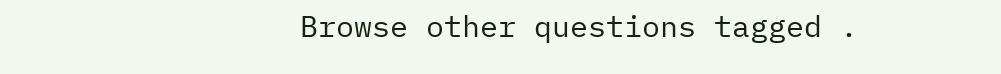Browse other questions tagged .